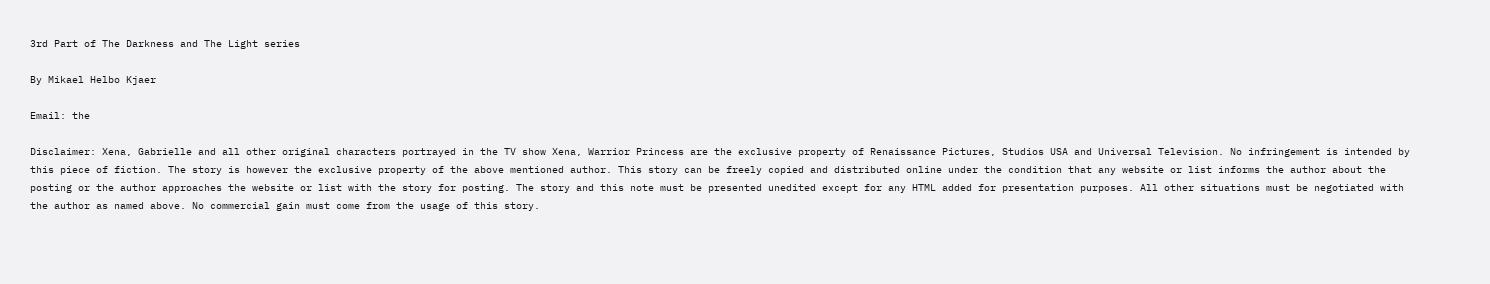3rd Part of The Darkness and The Light series

By Mikael Helbo Kjaer

Email: the

Disclaimer: Xena, Gabrielle and all other original characters portrayed in the TV show Xena, Warrior Princess are the exclusive property of Renaissance Pictures, Studios USA and Universal Television. No infringement is intended by this piece of fiction. The story is however the exclusive property of the above mentioned author. This story can be freely copied and distributed online under the condition that any website or list informs the author about the posting or the author approaches the website or list with the story for posting. The story and this note must be presented unedited except for any HTML added for presentation purposes. All other situations must be negotiated with the author as named above. No commercial gain must come from the usage of this story.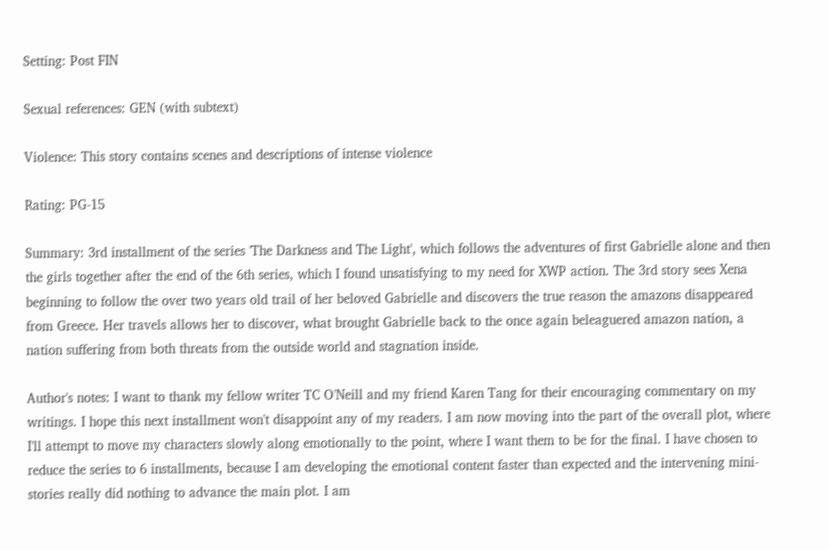Setting: Post FIN

Sexual references: GEN (with subtext)

Violence: This story contains scenes and descriptions of intense violence

Rating: PG-15

Summary: 3rd installment of the series 'The Darkness and The Light', which follows the adventures of first Gabrielle alone and then the girls together after the end of the 6th series, which I found unsatisfying to my need for XWP action. The 3rd story sees Xena beginning to follow the over two years old trail of her beloved Gabrielle and discovers the true reason the amazons disappeared from Greece. Her travels allows her to discover, what brought Gabrielle back to the once again beleaguered amazon nation, a nation suffering from both threats from the outside world and stagnation inside.

Author's notes: I want to thank my fellow writer TC O'Neill and my friend Karen Tang for their encouraging commentary on my writings. I hope this next installment won't disappoint any of my readers. I am now moving into the part of the overall plot, where I'll attempt to move my characters slowly along emotionally to the point, where I want them to be for the final. I have chosen to reduce the series to 6 installments, because I am developing the emotional content faster than expected and the intervening mini-stories really did nothing to advance the main plot. I am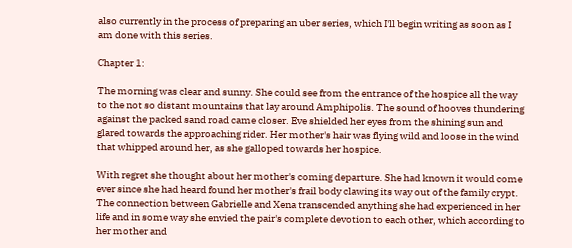also currently in the process of preparing an uber series, which I'll begin writing as soon as I am done with this series.

Chapter 1:

The morning was clear and sunny. She could see from the entrance of the hospice all the way to the not so distant mountains that lay around Amphipolis. The sound of hooves thundering against the packed sand road came closer. Eve shielded her eyes from the shining sun and glared towards the approaching rider. Her mother's hair was flying wild and loose in the wind that whipped around her, as she galloped towards her hospice.

With regret she thought about her mother's coming departure. She had known it would come ever since she had heard found her mother's frail body clawing its way out of the family crypt. The connection between Gabrielle and Xena transcended anything she had experienced in her life and in some way she envied the pair's complete devotion to each other, which according to her mother and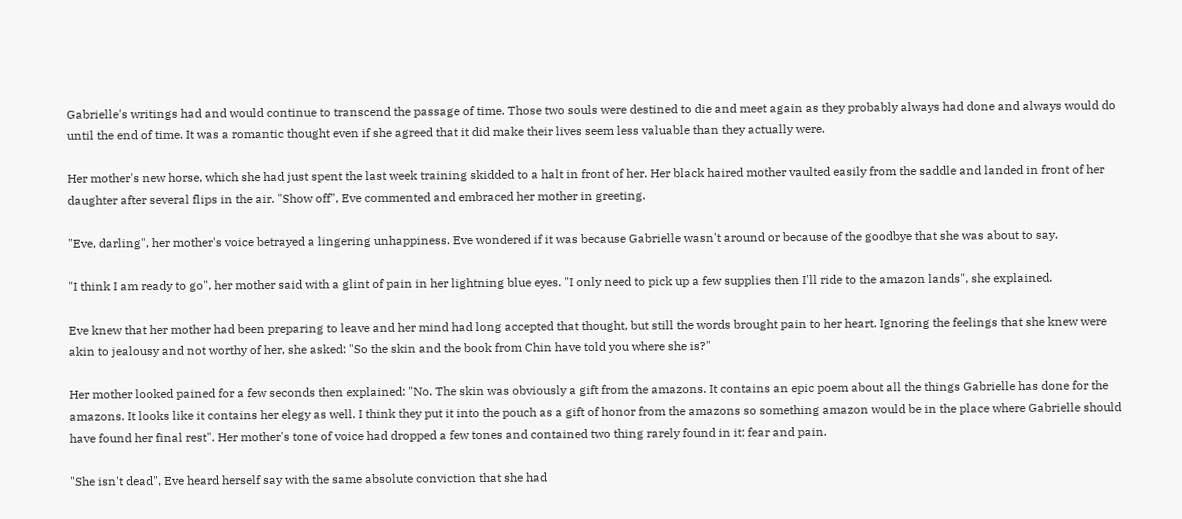Gabrielle's writings had and would continue to transcend the passage of time. Those two souls were destined to die and meet again as they probably always had done and always would do until the end of time. It was a romantic thought even if she agreed that it did make their lives seem less valuable than they actually were.

Her mother's new horse, which she had just spent the last week training skidded to a halt in front of her. Her black haired mother vaulted easily from the saddle and landed in front of her daughter after several flips in the air. "Show off", Eve commented and embraced her mother in greeting.

"Eve, darling", her mother's voice betrayed a lingering unhappiness. Eve wondered if it was because Gabrielle wasn't around or because of the goodbye that she was about to say.

"I think I am ready to go", her mother said with a glint of pain in her lightning blue eyes. "I only need to pick up a few supplies then I'll ride to the amazon lands", she explained.

Eve knew that her mother had been preparing to leave and her mind had long accepted that thought, but still the words brought pain to her heart. Ignoring the feelings that she knew were akin to jealousy and not worthy of her, she asked: "So the skin and the book from Chin have told you where she is?"

Her mother looked pained for a few seconds then explained: "No. The skin was obviously a gift from the amazons. It contains an epic poem about all the things Gabrielle has done for the amazons. It looks like it contains her elegy as well. I think they put it into the pouch as a gift of honor from the amazons so something amazon would be in the place where Gabrielle should have found her final rest". Her mother's tone of voice had dropped a few tones and contained two thing rarely found in it: fear and pain.

"She isn't dead", Eve heard herself say with the same absolute conviction that she had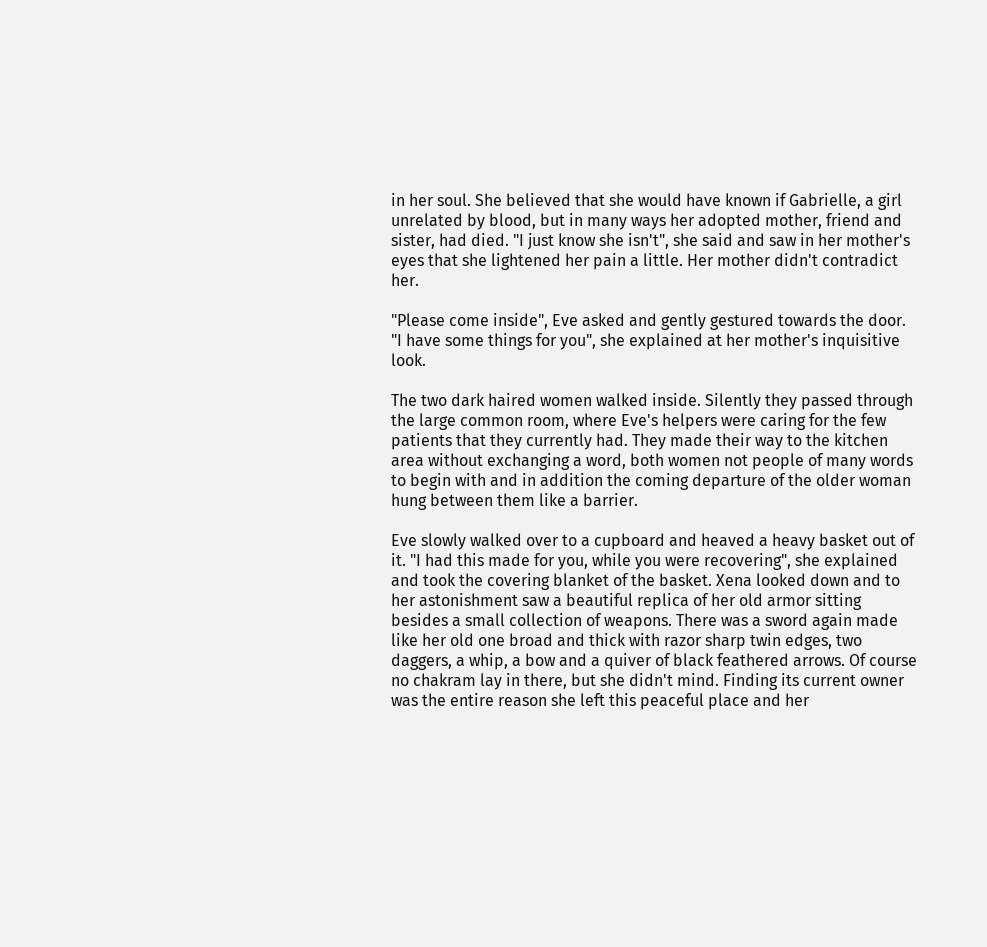in her soul. She believed that she would have known if Gabrielle, a girl unrelated by blood, but in many ways her adopted mother, friend and sister, had died. "I just know she isn't", she said and saw in her mother's eyes that she lightened her pain a little. Her mother didn't contradict her.

"Please come inside", Eve asked and gently gestured towards the door. "I have some things for you", she explained at her mother's inquisitive look.

The two dark haired women walked inside. Silently they passed through the large common room, where Eve's helpers were caring for the few patients that they currently had. They made their way to the kitchen area without exchanging a word, both women not people of many words to begin with and in addition the coming departure of the older woman hung between them like a barrier.

Eve slowly walked over to a cupboard and heaved a heavy basket out of it. "I had this made for you, while you were recovering", she explained and took the covering blanket of the basket. Xena looked down and to her astonishment saw a beautiful replica of her old armor sitting besides a small collection of weapons. There was a sword again made like her old one broad and thick with razor sharp twin edges, two daggers, a whip, a bow and a quiver of black feathered arrows. Of course no chakram lay in there, but she didn't mind. Finding its current owner was the entire reason she left this peaceful place and her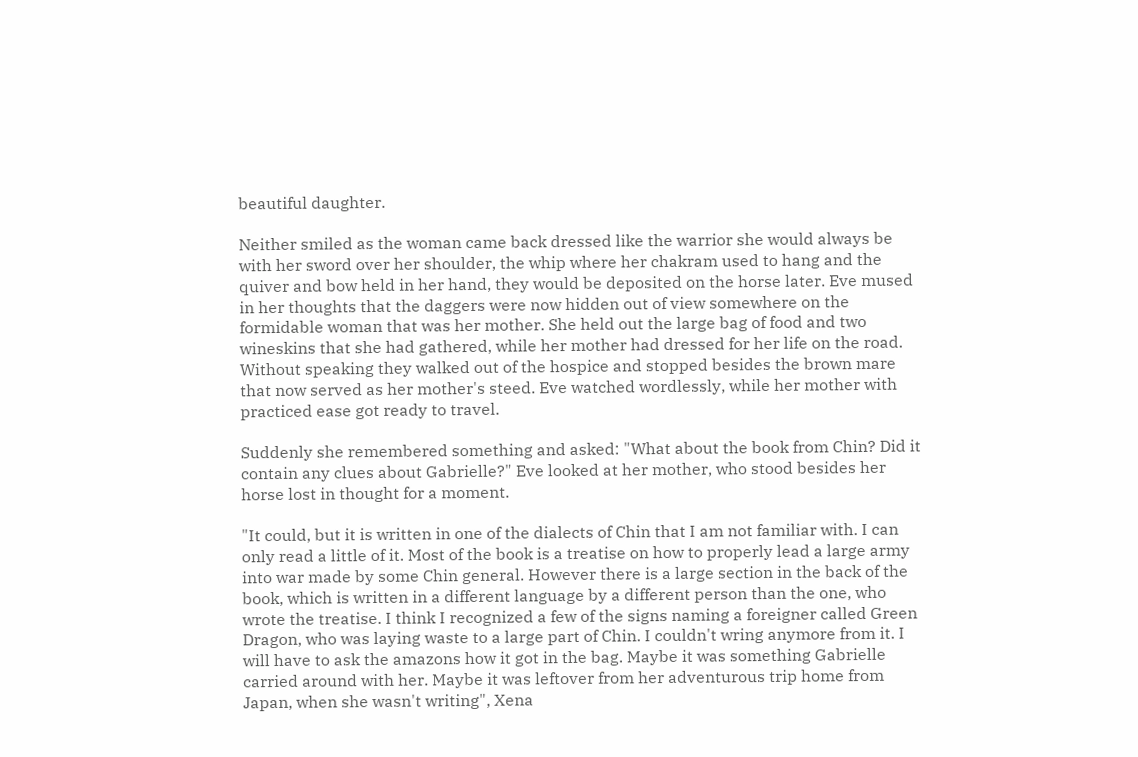beautiful daughter.

Neither smiled as the woman came back dressed like the warrior she would always be with her sword over her shoulder, the whip where her chakram used to hang and the quiver and bow held in her hand, they would be deposited on the horse later. Eve mused in her thoughts that the daggers were now hidden out of view somewhere on the formidable woman that was her mother. She held out the large bag of food and two wineskins that she had gathered, while her mother had dressed for her life on the road. Without speaking they walked out of the hospice and stopped besides the brown mare that now served as her mother's steed. Eve watched wordlessly, while her mother with practiced ease got ready to travel.

Suddenly she remembered something and asked: "What about the book from Chin? Did it contain any clues about Gabrielle?" Eve looked at her mother, who stood besides her horse lost in thought for a moment.

"It could, but it is written in one of the dialects of Chin that I am not familiar with. I can only read a little of it. Most of the book is a treatise on how to properly lead a large army into war made by some Chin general. However there is a large section in the back of the book, which is written in a different language by a different person than the one, who wrote the treatise. I think I recognized a few of the signs naming a foreigner called Green Dragon, who was laying waste to a large part of Chin. I couldn't wring anymore from it. I will have to ask the amazons how it got in the bag. Maybe it was something Gabrielle carried around with her. Maybe it was leftover from her adventurous trip home from Japan, when she wasn't writing", Xena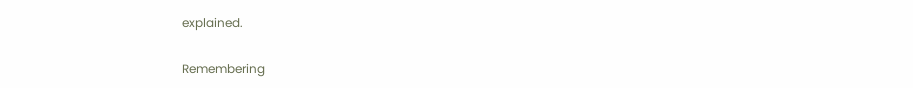explained.

Remembering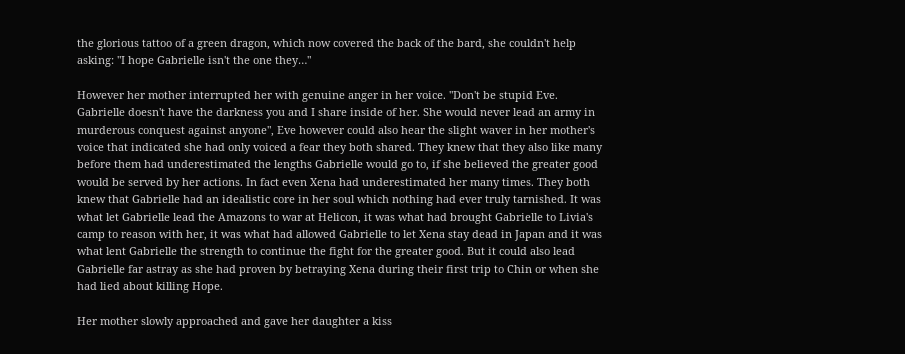the glorious tattoo of a green dragon, which now covered the back of the bard, she couldn't help asking: "I hope Gabrielle isn't the one they…"

However her mother interrupted her with genuine anger in her voice. "Don't be stupid Eve. Gabrielle doesn't have the darkness you and I share inside of her. She would never lead an army in murderous conquest against anyone", Eve however could also hear the slight waver in her mother's voice that indicated she had only voiced a fear they both shared. They knew that they also like many before them had underestimated the lengths Gabrielle would go to, if she believed the greater good would be served by her actions. In fact even Xena had underestimated her many times. They both knew that Gabrielle had an idealistic core in her soul which nothing had ever truly tarnished. It was what let Gabrielle lead the Amazons to war at Helicon, it was what had brought Gabrielle to Livia's camp to reason with her, it was what had allowed Gabrielle to let Xena stay dead in Japan and it was what lent Gabrielle the strength to continue the fight for the greater good. But it could also lead Gabrielle far astray as she had proven by betraying Xena during their first trip to Chin or when she had lied about killing Hope.

Her mother slowly approached and gave her daughter a kiss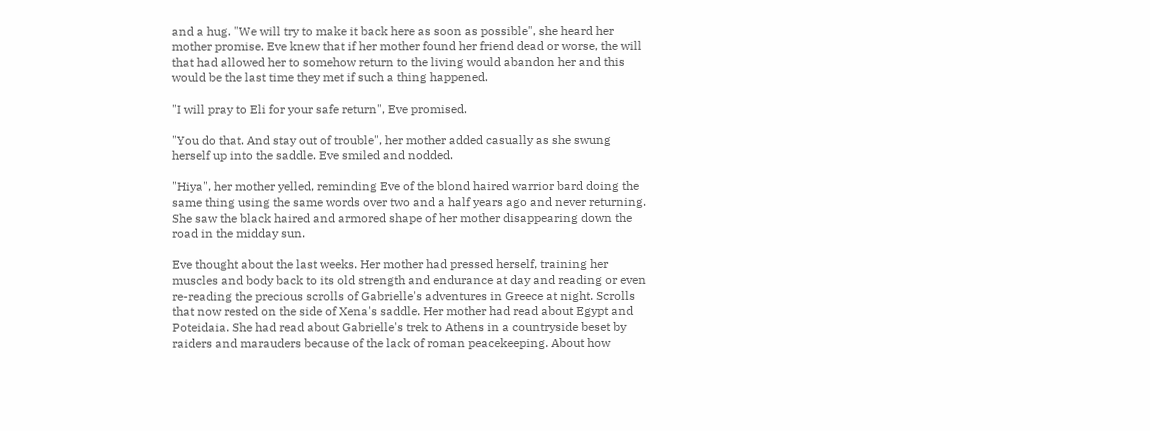and a hug. "We will try to make it back here as soon as possible", she heard her mother promise. Eve knew that if her mother found her friend dead or worse, the will that had allowed her to somehow return to the living would abandon her and this would be the last time they met if such a thing happened.

"I will pray to Eli for your safe return", Eve promised.

"You do that. And stay out of trouble", her mother added casually as she swung herself up into the saddle. Eve smiled and nodded.

"Hiya", her mother yelled, reminding Eve of the blond haired warrior bard doing the same thing using the same words over two and a half years ago and never returning. She saw the black haired and armored shape of her mother disappearing down the road in the midday sun.

Eve thought about the last weeks. Her mother had pressed herself, training her muscles and body back to its old strength and endurance at day and reading or even re-reading the precious scrolls of Gabrielle's adventures in Greece at night. Scrolls that now rested on the side of Xena's saddle. Her mother had read about Egypt and Poteidaia. She had read about Gabrielle's trek to Athens in a countryside beset by raiders and marauders because of the lack of roman peacekeeping. About how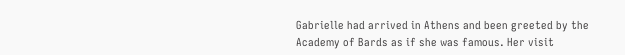Gabrielle had arrived in Athens and been greeted by the Academy of Bards as if she was famous. Her visit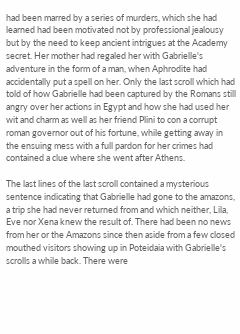had been marred by a series of murders, which she had learned had been motivated not by professional jealousy but by the need to keep ancient intrigues at the Academy secret. Her mother had regaled her with Gabrielle's adventure in the form of a man, when Aphrodite had accidentally put a spell on her. Only the last scroll which had told of how Gabrielle had been captured by the Romans still angry over her actions in Egypt and how she had used her wit and charm as well as her friend Plini to con a corrupt roman governor out of his fortune, while getting away in the ensuing mess with a full pardon for her crimes had contained a clue where she went after Athens.

The last lines of the last scroll contained a mysterious sentence indicating that Gabrielle had gone to the amazons, a trip she had never returned from and which neither, Lila, Eve nor Xena knew the result of. There had been no news from her or the Amazons since then aside from a few closed mouthed visitors showing up in Poteidaia with Gabrielle's scrolls a while back. There were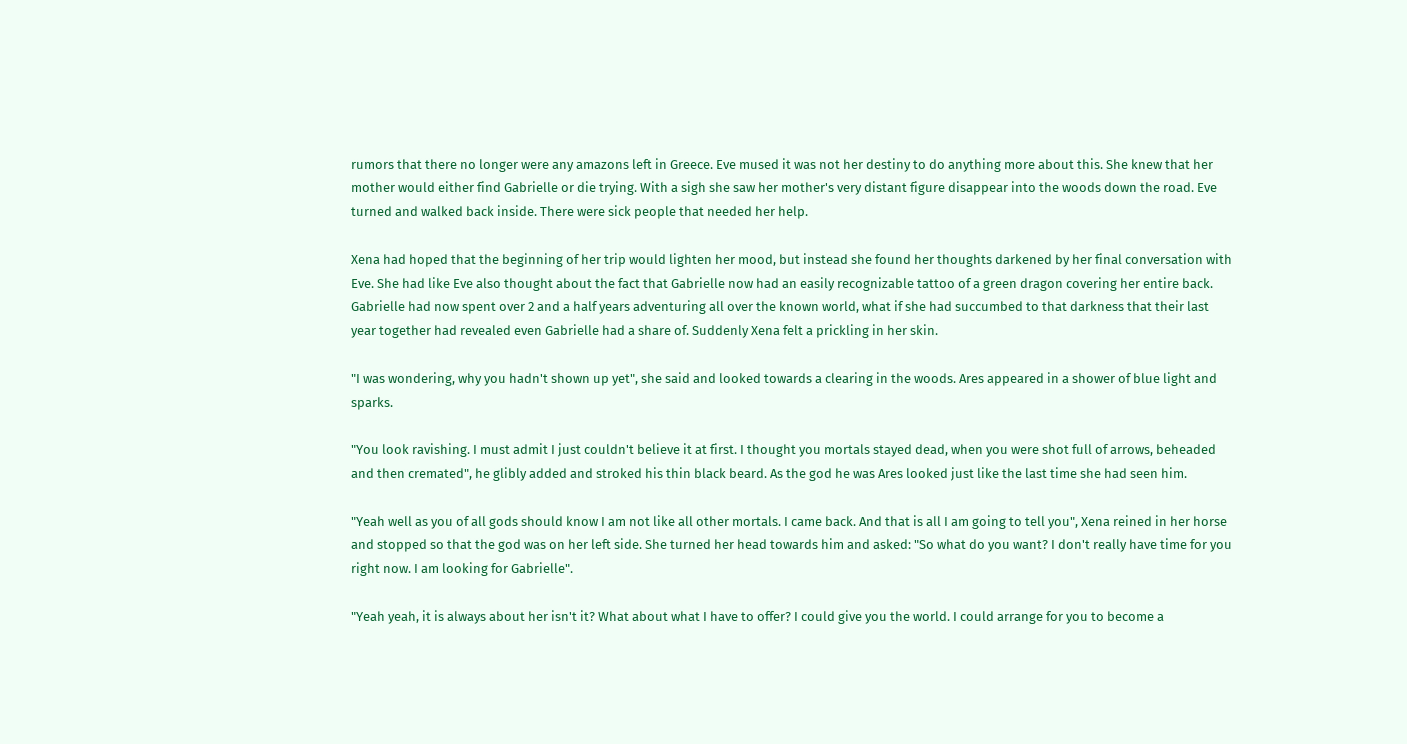rumors that there no longer were any amazons left in Greece. Eve mused it was not her destiny to do anything more about this. She knew that her mother would either find Gabrielle or die trying. With a sigh she saw her mother's very distant figure disappear into the woods down the road. Eve turned and walked back inside. There were sick people that needed her help.

Xena had hoped that the beginning of her trip would lighten her mood, but instead she found her thoughts darkened by her final conversation with Eve. She had like Eve also thought about the fact that Gabrielle now had an easily recognizable tattoo of a green dragon covering her entire back. Gabrielle had now spent over 2 and a half years adventuring all over the known world, what if she had succumbed to that darkness that their last year together had revealed even Gabrielle had a share of. Suddenly Xena felt a prickling in her skin.

"I was wondering, why you hadn't shown up yet", she said and looked towards a clearing in the woods. Ares appeared in a shower of blue light and sparks.

"You look ravishing. I must admit I just couldn't believe it at first. I thought you mortals stayed dead, when you were shot full of arrows, beheaded and then cremated", he glibly added and stroked his thin black beard. As the god he was Ares looked just like the last time she had seen him.

"Yeah well as you of all gods should know I am not like all other mortals. I came back. And that is all I am going to tell you", Xena reined in her horse and stopped so that the god was on her left side. She turned her head towards him and asked: "So what do you want? I don't really have time for you right now. I am looking for Gabrielle".

"Yeah yeah, it is always about her isn't it? What about what I have to offer? I could give you the world. I could arrange for you to become a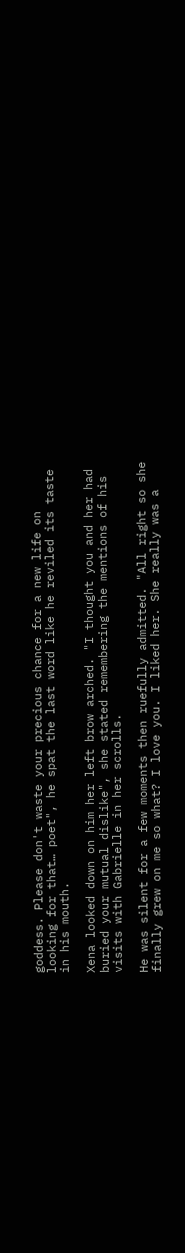goddess. Please don't waste your precious chance for a new life on looking for that… poet", he spat the last word like he reviled its taste in his mouth.

Xena looked down on him her left brow arched. "I thought you and her had buried your mutual dislike", she stated remembering the mentions of his visits with Gabrielle in her scrolls.

He was silent for a few moments then ruefully admitted. "All right so she finally grew on me so what? I love you. I liked her. She really was a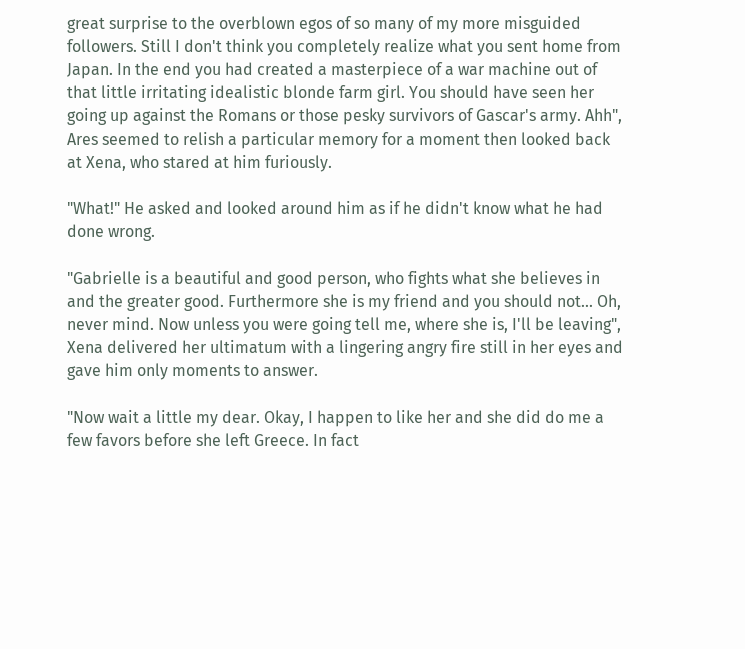great surprise to the overblown egos of so many of my more misguided followers. Still I don't think you completely realize what you sent home from Japan. In the end you had created a masterpiece of a war machine out of that little irritating idealistic blonde farm girl. You should have seen her going up against the Romans or those pesky survivors of Gascar's army. Ahh", Ares seemed to relish a particular memory for a moment then looked back at Xena, who stared at him furiously.

"What!" He asked and looked around him as if he didn't know what he had done wrong.

"Gabrielle is a beautiful and good person, who fights what she believes in and the greater good. Furthermore she is my friend and you should not... Oh, never mind. Now unless you were going tell me, where she is, I'll be leaving", Xena delivered her ultimatum with a lingering angry fire still in her eyes and gave him only moments to answer.

"Now wait a little my dear. Okay, I happen to like her and she did do me a few favors before she left Greece. In fact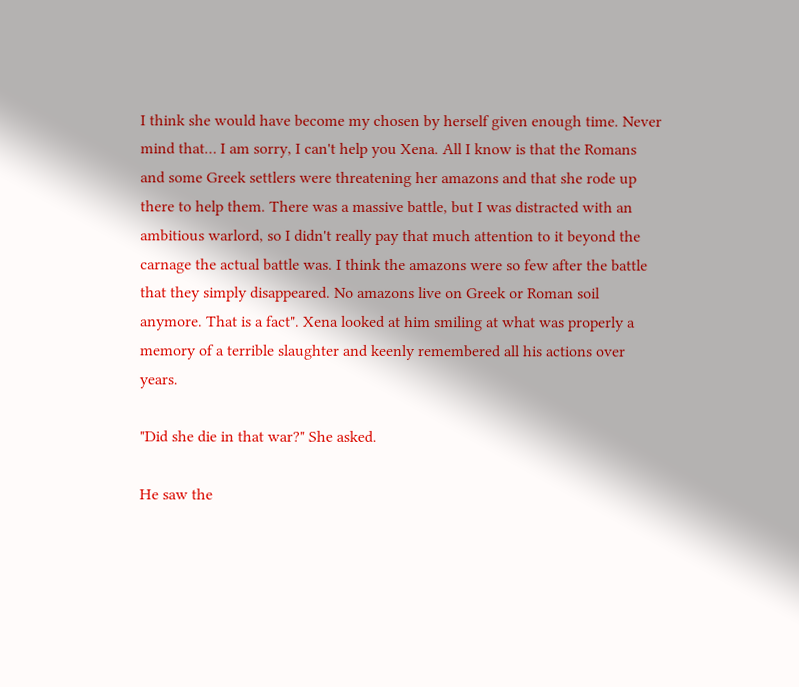I think she would have become my chosen by herself given enough time. Never mind that… I am sorry, I can't help you Xena. All I know is that the Romans and some Greek settlers were threatening her amazons and that she rode up there to help them. There was a massive battle, but I was distracted with an ambitious warlord, so I didn't really pay that much attention to it beyond the carnage the actual battle was. I think the amazons were so few after the battle that they simply disappeared. No amazons live on Greek or Roman soil anymore. That is a fact". Xena looked at him smiling at what was properly a memory of a terrible slaughter and keenly remembered all his actions over years.

"Did she die in that war?" She asked.

He saw the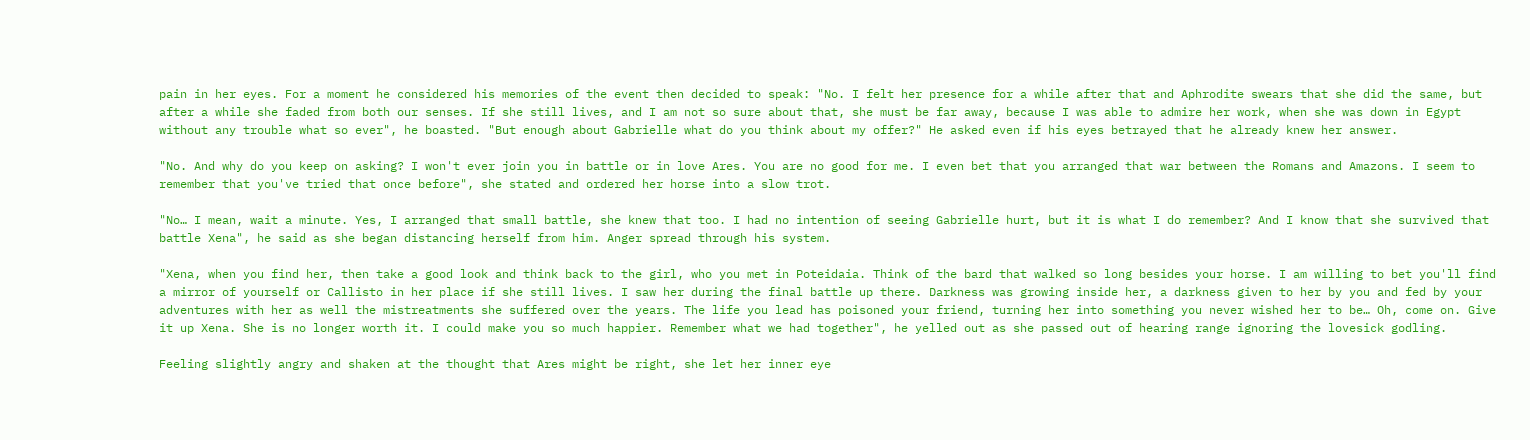pain in her eyes. For a moment he considered his memories of the event then decided to speak: "No. I felt her presence for a while after that and Aphrodite swears that she did the same, but after a while she faded from both our senses. If she still lives, and I am not so sure about that, she must be far away, because I was able to admire her work, when she was down in Egypt without any trouble what so ever", he boasted. "But enough about Gabrielle what do you think about my offer?" He asked even if his eyes betrayed that he already knew her answer.

"No. And why do you keep on asking? I won't ever join you in battle or in love Ares. You are no good for me. I even bet that you arranged that war between the Romans and Amazons. I seem to remember that you've tried that once before", she stated and ordered her horse into a slow trot.

"No… I mean, wait a minute. Yes, I arranged that small battle, she knew that too. I had no intention of seeing Gabrielle hurt, but it is what I do remember? And I know that she survived that battle Xena", he said as she began distancing herself from him. Anger spread through his system.

"Xena, when you find her, then take a good look and think back to the girl, who you met in Poteidaia. Think of the bard that walked so long besides your horse. I am willing to bet you'll find a mirror of yourself or Callisto in her place if she still lives. I saw her during the final battle up there. Darkness was growing inside her, a darkness given to her by you and fed by your adventures with her as well the mistreatments she suffered over the years. The life you lead has poisoned your friend, turning her into something you never wished her to be… Oh, come on. Give it up Xena. She is no longer worth it. I could make you so much happier. Remember what we had together", he yelled out as she passed out of hearing range ignoring the lovesick godling.

Feeling slightly angry and shaken at the thought that Ares might be right, she let her inner eye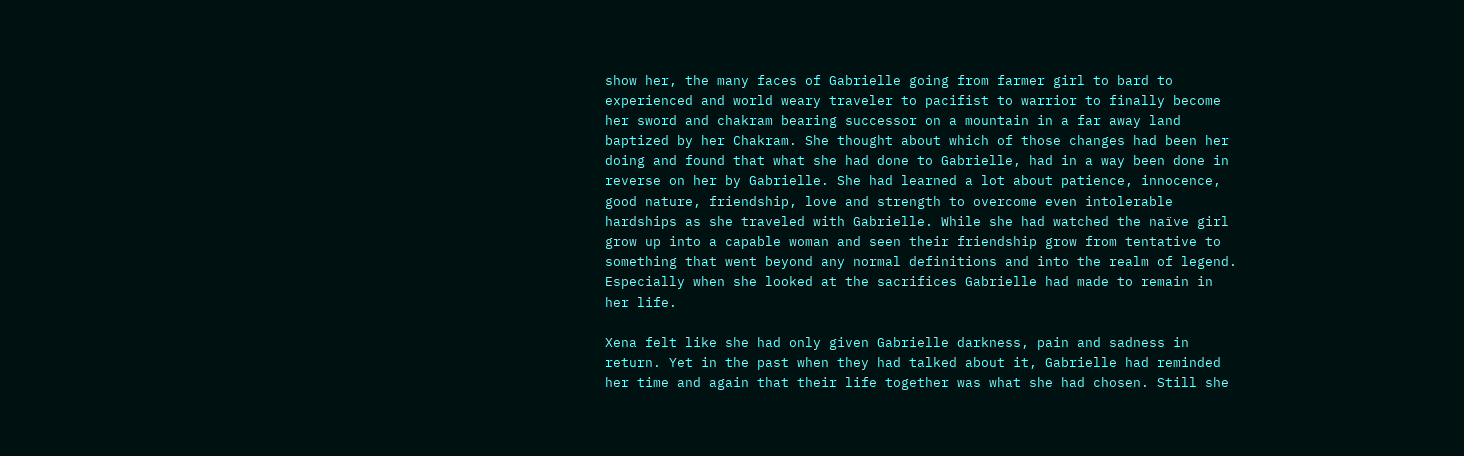show her, the many faces of Gabrielle going from farmer girl to bard to experienced and world weary traveler to pacifist to warrior to finally become her sword and chakram bearing successor on a mountain in a far away land baptized by her Chakram. She thought about which of those changes had been her doing and found that what she had done to Gabrielle, had in a way been done in reverse on her by Gabrielle. She had learned a lot about patience, innocence, good nature, friendship, love and strength to overcome even intolerable hardships as she traveled with Gabrielle. While she had watched the naïve girl grow up into a capable woman and seen their friendship grow from tentative to something that went beyond any normal definitions and into the realm of legend. Especially when she looked at the sacrifices Gabrielle had made to remain in her life.

Xena felt like she had only given Gabrielle darkness, pain and sadness in return. Yet in the past when they had talked about it, Gabrielle had reminded her time and again that their life together was what she had chosen. Still she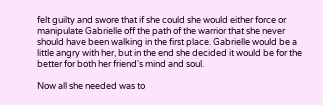felt guilty and swore that if she could she would either force or manipulate Gabrielle off the path of the warrior that she never should have been walking in the first place. Gabrielle would be a little angry with her, but in the end she decided it would be for the better for both her friend's mind and soul.

Now all she needed was to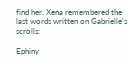find her. Xena remembered the last words written on Gabrielle's scrolls:

Ephiny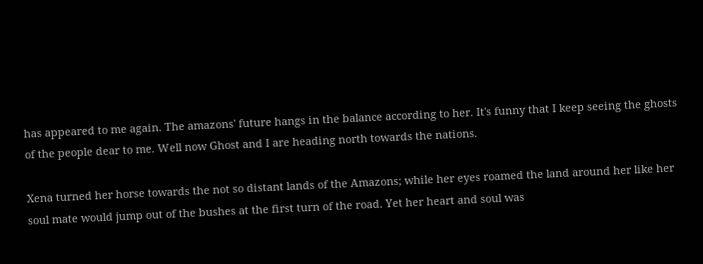has appeared to me again. The amazons' future hangs in the balance according to her. It's funny that I keep seeing the ghosts of the people dear to me. Well now Ghost and I are heading north towards the nations.

Xena turned her horse towards the not so distant lands of the Amazons; while her eyes roamed the land around her like her soul mate would jump out of the bushes at the first turn of the road. Yet her heart and soul was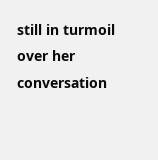still in turmoil over her conversation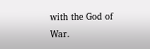with the God of War.